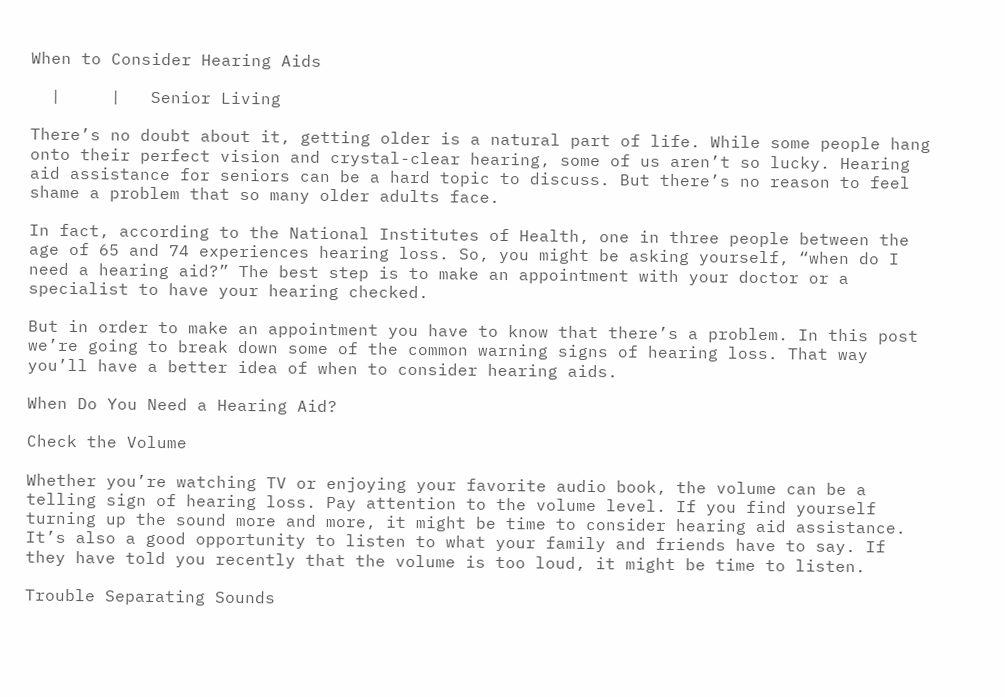When to Consider Hearing Aids

  |     |   Senior Living

There’s no doubt about it, getting older is a natural part of life. While some people hang onto their perfect vision and crystal-clear hearing, some of us aren’t so lucky. Hearing aid assistance for seniors can be a hard topic to discuss. But there’s no reason to feel shame a problem that so many older adults face.

In fact, according to the National Institutes of Health, one in three people between the age of 65 and 74 experiences hearing loss. So, you might be asking yourself, “when do I need a hearing aid?” The best step is to make an appointment with your doctor or a specialist to have your hearing checked.

But in order to make an appointment you have to know that there’s a problem. In this post we’re going to break down some of the common warning signs of hearing loss. That way you’ll have a better idea of when to consider hearing aids.

When Do You Need a Hearing Aid?

Check the Volume

Whether you’re watching TV or enjoying your favorite audio book, the volume can be a telling sign of hearing loss. Pay attention to the volume level. If you find yourself turning up the sound more and more, it might be time to consider hearing aid assistance. It’s also a good opportunity to listen to what your family and friends have to say. If they have told you recently that the volume is too loud, it might be time to listen.

Trouble Separating Sounds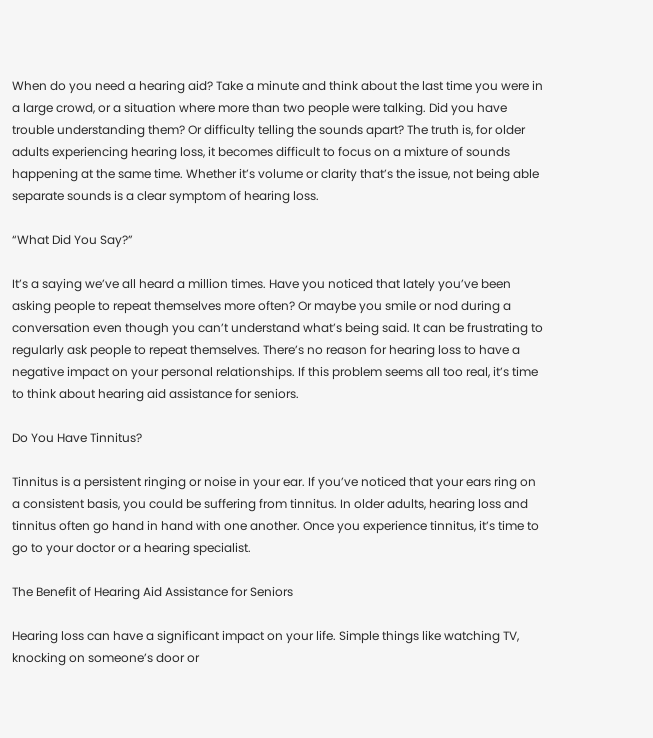When do you need a hearing aid? Take a minute and think about the last time you were in a large crowd, or a situation where more than two people were talking. Did you have trouble understanding them? Or difficulty telling the sounds apart? The truth is, for older adults experiencing hearing loss, it becomes difficult to focus on a mixture of sounds happening at the same time. Whether it’s volume or clarity that’s the issue, not being able separate sounds is a clear symptom of hearing loss.

“What Did You Say?”

It’s a saying we’ve all heard a million times. Have you noticed that lately you’ve been asking people to repeat themselves more often? Or maybe you smile or nod during a conversation even though you can’t understand what’s being said. It can be frustrating to regularly ask people to repeat themselves. There’s no reason for hearing loss to have a negative impact on your personal relationships. If this problem seems all too real, it’s time to think about hearing aid assistance for seniors.

Do You Have Tinnitus?

Tinnitus is a persistent ringing or noise in your ear. If you’ve noticed that your ears ring on a consistent basis, you could be suffering from tinnitus. In older adults, hearing loss and tinnitus often go hand in hand with one another. Once you experience tinnitus, it’s time to go to your doctor or a hearing specialist.

The Benefit of Hearing Aid Assistance for Seniors

Hearing loss can have a significant impact on your life. Simple things like watching TV, knocking on someone’s door or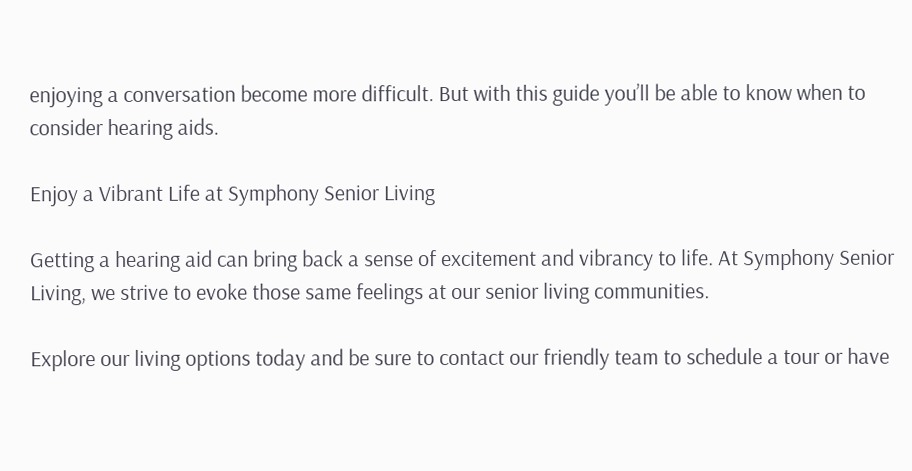enjoying a conversation become more difficult. But with this guide you’ll be able to know when to consider hearing aids.

Enjoy a Vibrant Life at Symphony Senior Living

Getting a hearing aid can bring back a sense of excitement and vibrancy to life. At Symphony Senior Living, we strive to evoke those same feelings at our senior living communities.

Explore our living options today and be sure to contact our friendly team to schedule a tour or have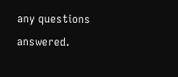any questions answered.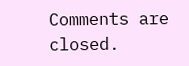Comments are closed.